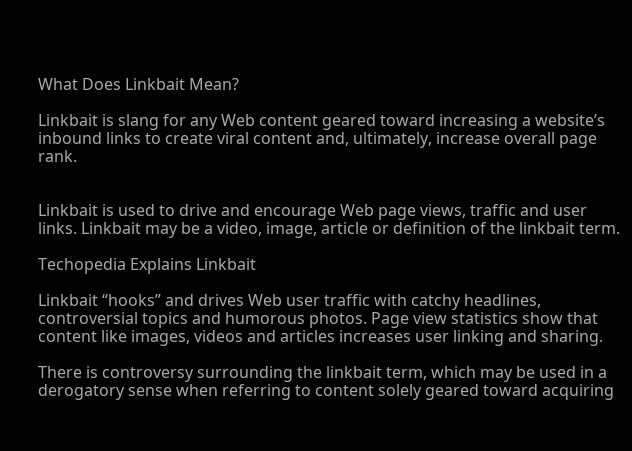What Does Linkbait Mean?

Linkbait is slang for any Web content geared toward increasing a website’s inbound links to create viral content and, ultimately, increase overall page rank.


Linkbait is used to drive and encourage Web page views, traffic and user links. Linkbait may be a video, image, article or definition of the linkbait term.

Techopedia Explains Linkbait

Linkbait “hooks” and drives Web user traffic with catchy headlines, controversial topics and humorous photos. Page view statistics show that content like images, videos and articles increases user linking and sharing.

There is controversy surrounding the linkbait term, which may be used in a derogatory sense when referring to content solely geared toward acquiring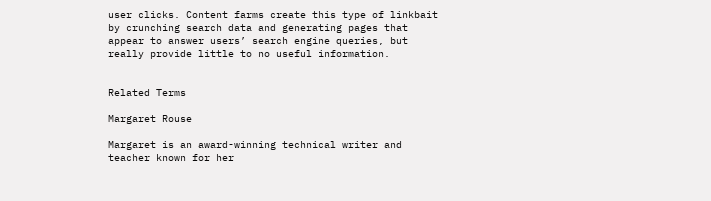user clicks. Content farms create this type of linkbait by crunching search data and generating pages that appear to answer users’ search engine queries, but really provide little to no useful information.


Related Terms

Margaret Rouse

Margaret is an award-winning technical writer and teacher known for her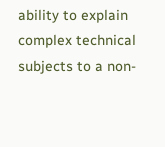ability to explain complex technical subjects to a non-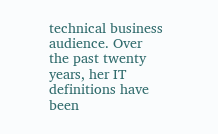technical business audience. Over the past twenty years, her IT definitions have been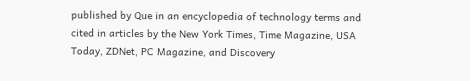published by Que in an encyclopedia of technology terms and cited in articles by the New York Times, Time Magazine, USA Today, ZDNet, PC Magazine, and Discovery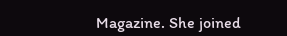Magazine. She joined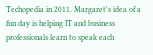Techopedia in 2011. Margaret's idea of a fun day is helping IT and business professionals learn to speak each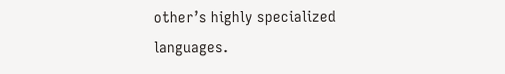other’s highly specialized languages.